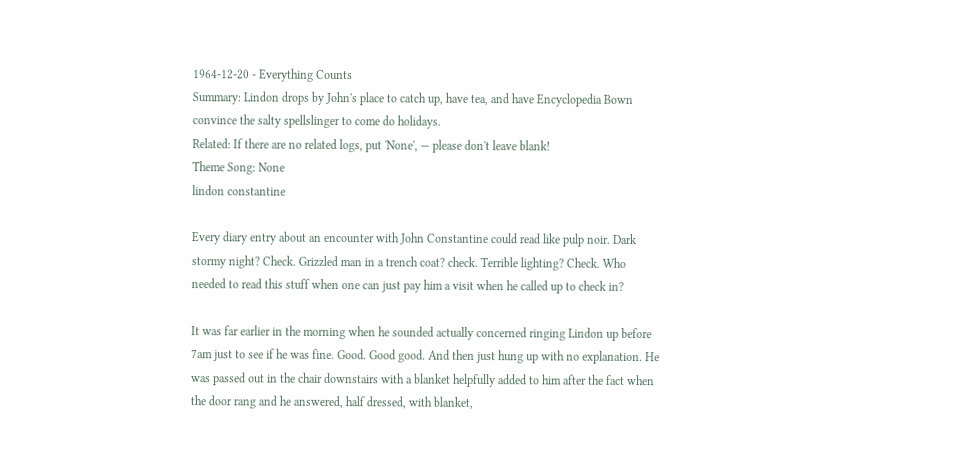1964-12-20 - Everything Counts
Summary: Lindon drops by John's place to catch up, have tea, and have Encyclopedia Bown convince the salty spellslinger to come do holidays.
Related: If there are no related logs, put 'None', — please don't leave blank!
Theme Song: None
lindon constantine

Every diary entry about an encounter with John Constantine could read like pulp noir. Dark stormy night? Check. Grizzled man in a trench coat? check. Terrible lighting? Check. Who needed to read this stuff when one can just pay him a visit when he called up to check in?

It was far earlier in the morning when he sounded actually concerned ringing Lindon up before 7am just to see if he was fine. Good. Good good. And then just hung up with no explanation. He was passed out in the chair downstairs with a blanket helpfully added to him after the fact when the door rang and he answered, half dressed, with blanket,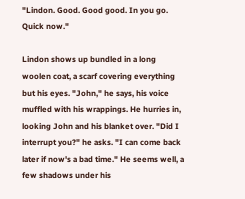"Lindon. Good. Good good. In you go. Quick now."

Lindon shows up bundled in a long woolen coat, a scarf covering everything but his eyes. "John," he says, his voice muffled with his wrappings. He hurries in, looking John and his blanket over. "Did I interrupt you?" he asks. "I can come back later if now's a bad time." He seems well, a few shadows under his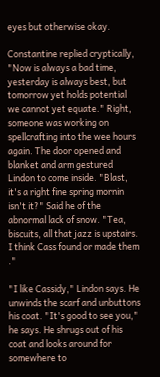eyes but otherwise okay.

Constantine replied cryptically, "Now is always a bad time, yesterday is always best, but tomorrow yet holds potential we cannot yet equate." Right, someone was working on spellcrafting into the wee hours again. The door opened and blanket and arm gestured Lindon to come inside. "Blast, it's a right fine spring mornin isn't it?" Said he of the abnormal lack of snow. "Tea, biscuits, all that jazz is upstairs. I think Cass found or made them ."

"I like Cassidy," Lindon says. He unwinds the scarf and unbuttons his coat. "It's good to see you," he says. He shrugs out of his coat and looks around for somewhere to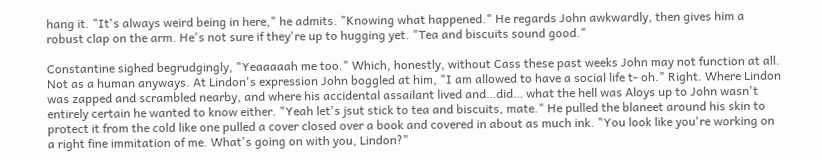hang it. "It's always weird being in here," he admits. "Knowing what happened." He regards John awkwardly, then gives him a robust clap on the arm. He's not sure if they're up to hugging yet. "Tea and biscuits sound good."

Constantine sighed begrudgingly, "Yeaaaaah me too." Which, honestly, without Cass these past weeks John may not function at all. Not as a human anyways. At Lindon's expression John boggled at him, "I am allowed to have a social life t- oh." Right. Where Lindon was zapped and scrambled nearby, and where his accidental assailant lived and…did… what the hell was Aloys up to John wasn't entirely certain he wanted to know either. "Yeah let's jsut stick to tea and biscuits, mate." He pulled the blaneet around his skin to protect it from the cold like one pulled a cover closed over a book and covered in about as much ink. "You look like you're working on a right fine immitation of me. What's going on with you, Lindon?"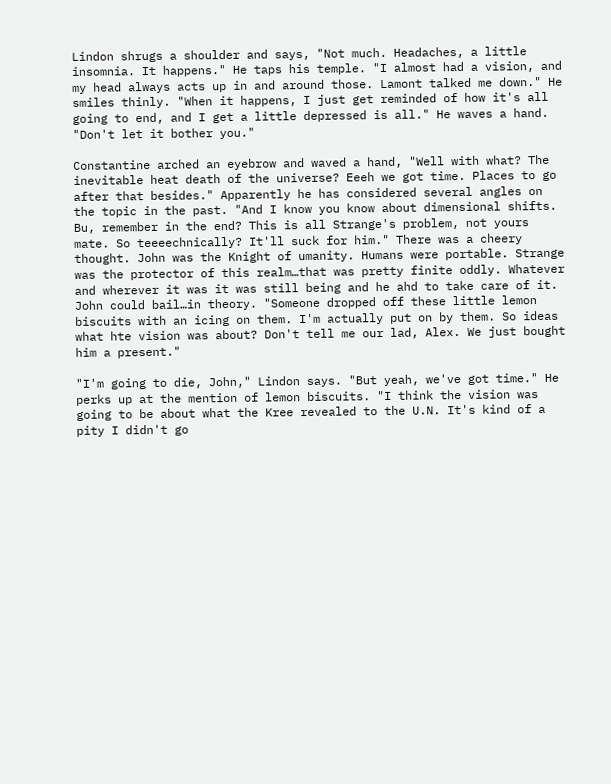Lindon shrugs a shoulder and says, "Not much. Headaches, a little insomnia. It happens." He taps his temple. "I almost had a vision, and my head always acts up in and around those. Lamont talked me down." He smiles thinly. "When it happens, I just get reminded of how it's all going to end, and I get a little depressed is all." He waves a hand. "Don't let it bother you."

Constantine arched an eyebrow and waved a hand, "Well with what? The inevitable heat death of the universe? Eeeh we got time. Places to go after that besides." Apparently he has considered several angles on the topic in the past. "And I know you know about dimensional shifts. Bu, remember in the end? This is all Strange's problem, not yours mate. So teeeechnically? It'll suck for him." There was a cheery thought. John was the Knight of umanity. Humans were portable. Strange was the protector of this realm…that was pretty finite oddly. Whatever and wherever it was it was still being and he ahd to take care of it. John could bail…in theory. "Someone dropped off these little lemon biscuits with an icing on them. I'm actually put on by them. So ideas what hte vision was about? Don't tell me our lad, Alex. We just bought him a present."

"I'm going to die, John," Lindon says. "But yeah, we've got time." He perks up at the mention of lemon biscuits. "I think the vision was going to be about what the Kree revealed to the U.N. It's kind of a pity I didn't go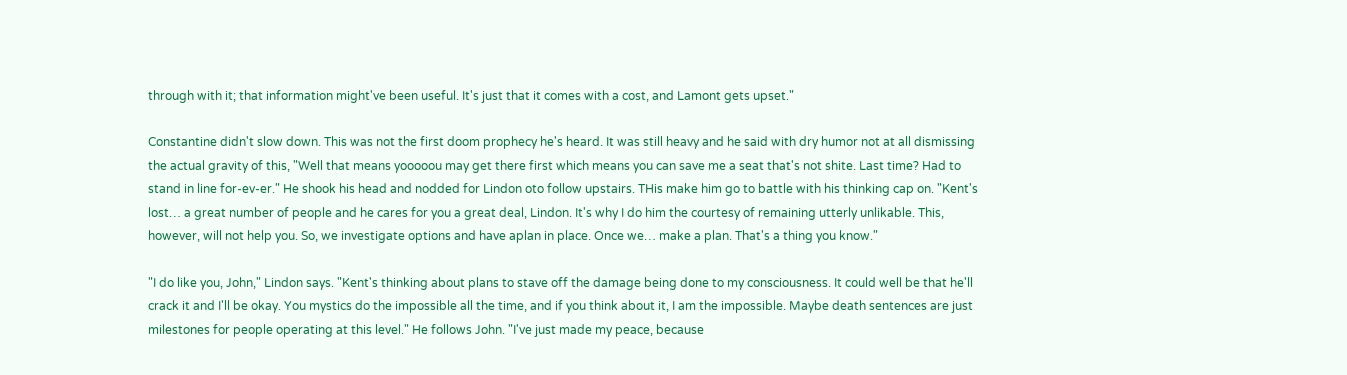through with it; that information might've been useful. It's just that it comes with a cost, and Lamont gets upset."

Constantine didn't slow down. This was not the first doom prophecy he's heard. It was still heavy and he said with dry humor not at all dismissing the actual gravity of this, "Well that means yooooou may get there first which means you can save me a seat that's not shite. Last time? Had to stand in line for-ev-er." He shook his head and nodded for Lindon oto follow upstairs. THis make him go to battle with his thinking cap on. "Kent's lost… a great number of people and he cares for you a great deal, Lindon. It's why I do him the courtesy of remaining utterly unlikable. This, however, will not help you. So, we investigate options and have aplan in place. Once we… make a plan. That's a thing you know."

"I do like you, John," Lindon says. "Kent's thinking about plans to stave off the damage being done to my consciousness. It could well be that he'll crack it and I'll be okay. You mystics do the impossible all the time, and if you think about it, I am the impossible. Maybe death sentences are just milestones for people operating at this level." He follows John. "I've just made my peace, because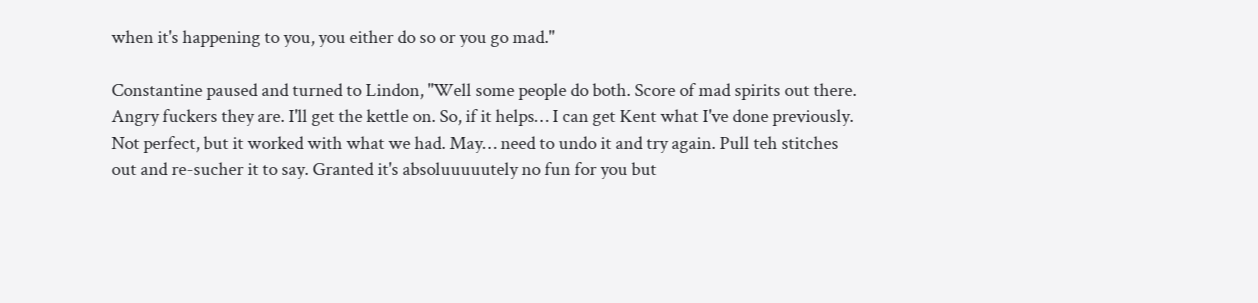when it's happening to you, you either do so or you go mad."

Constantine paused and turned to Lindon, "Well some people do both. Score of mad spirits out there. Angry fuckers they are. I'll get the kettle on. So, if it helps… I can get Kent what I've done previously. Not perfect, but it worked with what we had. May… need to undo it and try again. Pull teh stitches out and re-sucher it to say. Granted it's absoluuuuutely no fun for you but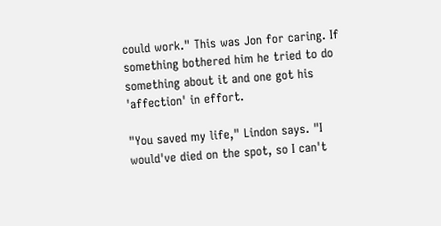could work." This was Jon for caring. If something bothered him he tried to do something about it and one got his 'affection' in effort.

"You saved my life," Lindon says. "I would've died on the spot, so I can't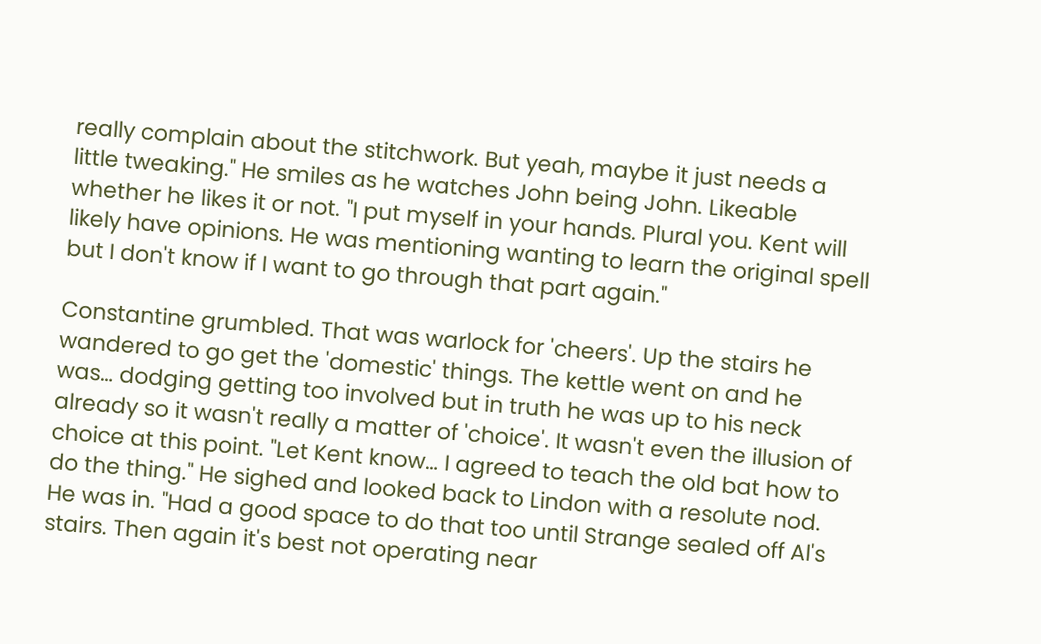really complain about the stitchwork. But yeah, maybe it just needs a little tweaking." He smiles as he watches John being John. Likeable whether he likes it or not. "I put myself in your hands. Plural you. Kent will likely have opinions. He was mentioning wanting to learn the original spell but I don't know if I want to go through that part again."

Constantine grumbled. That was warlock for 'cheers'. Up the stairs he wandered to go get the 'domestic' things. The kettle went on and he was… dodging getting too involved but in truth he was up to his neck already so it wasn't really a matter of 'choice'. It wasn't even the illusion of choice at this point. "Let Kent know… I agreed to teach the old bat how to do the thing." He sighed and looked back to Lindon with a resolute nod. He was in. "Had a good space to do that too until Strange sealed off Al's stairs. Then again it's best not operating near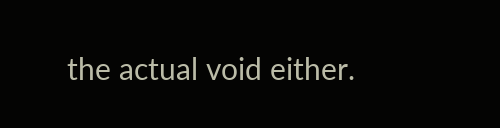the actual void either.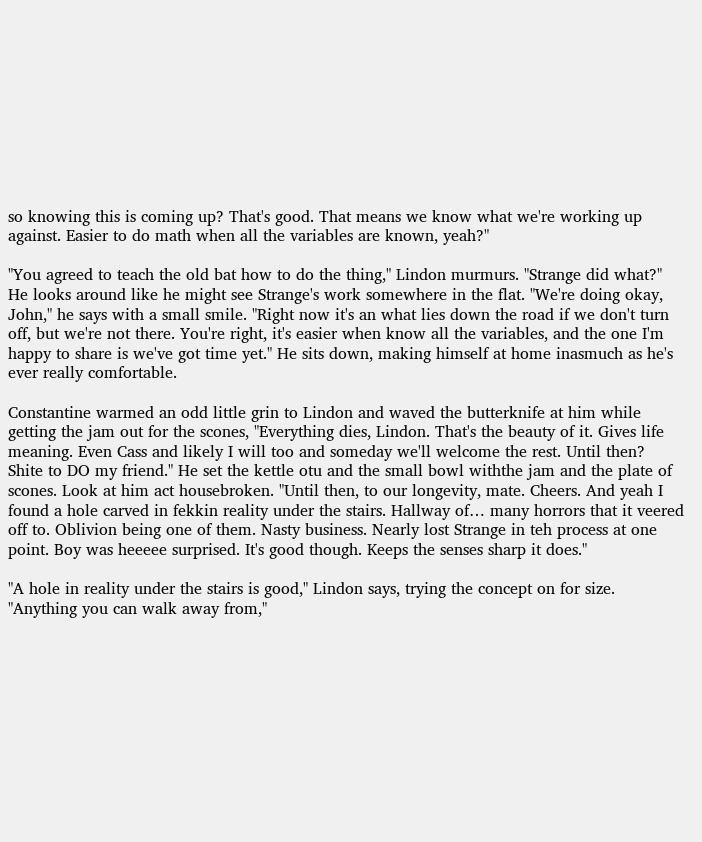so knowing this is coming up? That's good. That means we know what we're working up against. Easier to do math when all the variables are known, yeah?"

"You agreed to teach the old bat how to do the thing," Lindon murmurs. "Strange did what?" He looks around like he might see Strange's work somewhere in the flat. "We're doing okay, John," he says with a small smile. "Right now it's an what lies down the road if we don't turn off, but we're not there. You're right, it's easier when know all the variables, and the one I'm happy to share is we've got time yet." He sits down, making himself at home inasmuch as he's ever really comfortable.

Constantine warmed an odd little grin to Lindon and waved the butterknife at him while getting the jam out for the scones, "Everything dies, Lindon. That's the beauty of it. Gives life meaning. Even Cass and likely I will too and someday we'll welcome the rest. Until then? Shite to DO my friend." He set the kettle otu and the small bowl withthe jam and the plate of scones. Look at him act housebroken. "Until then, to our longevity, mate. Cheers. And yeah I found a hole carved in fekkin reality under the stairs. Hallway of… many horrors that it veered off to. Oblivion being one of them. Nasty business. Nearly lost Strange in teh process at one point. Boy was heeeee surprised. It's good though. Keeps the senses sharp it does."

"A hole in reality under the stairs is good," Lindon says, trying the concept on for size. "Anything you can walk away from,"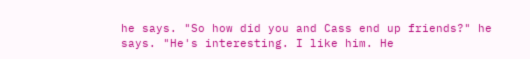he says. "So how did you and Cass end up friends?" he says. "He's interesting. I like him. He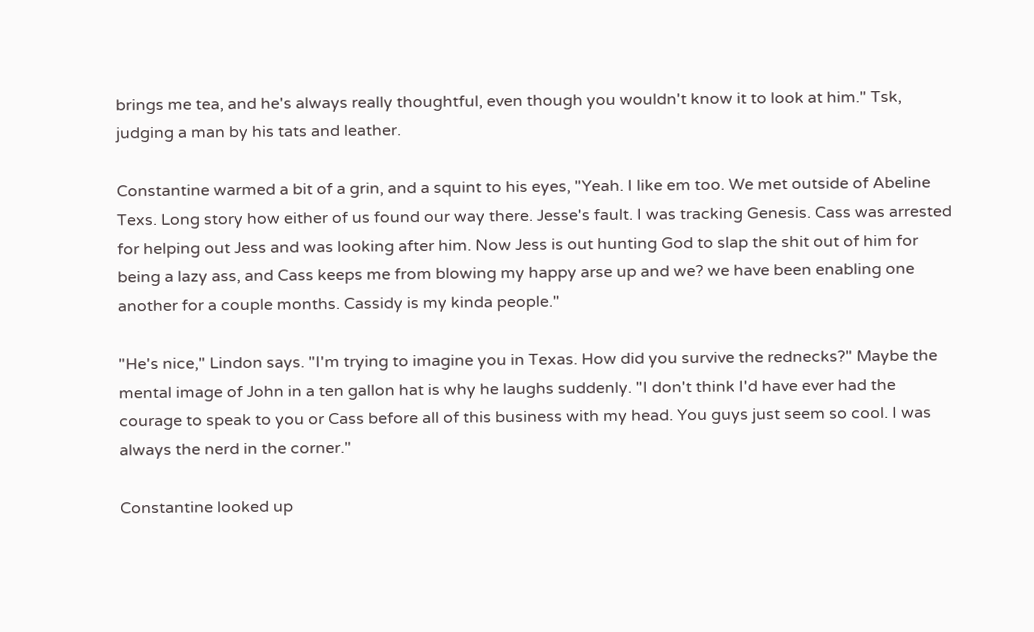brings me tea, and he's always really thoughtful, even though you wouldn't know it to look at him." Tsk, judging a man by his tats and leather.

Constantine warmed a bit of a grin, and a squint to his eyes, "Yeah. I like em too. We met outside of Abeline Texs. Long story how either of us found our way there. Jesse's fault. I was tracking Genesis. Cass was arrested for helping out Jess and was looking after him. Now Jess is out hunting God to slap the shit out of him for being a lazy ass, and Cass keeps me from blowing my happy arse up and we? we have been enabling one another for a couple months. Cassidy is my kinda people."

"He's nice," Lindon says. "I'm trying to imagine you in Texas. How did you survive the rednecks?" Maybe the mental image of John in a ten gallon hat is why he laughs suddenly. "I don't think I'd have ever had the courage to speak to you or Cass before all of this business with my head. You guys just seem so cool. I was always the nerd in the corner."

Constantine looked up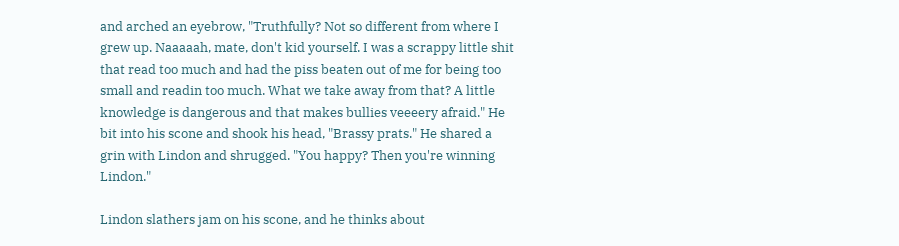and arched an eyebrow, "Truthfully? Not so different from where I grew up. Naaaaah, mate, don't kid yourself. I was a scrappy little shit that read too much and had the piss beaten out of me for being too small and readin too much. What we take away from that? A little knowledge is dangerous and that makes bullies veeeery afraid." He bit into his scone and shook his head, "Brassy prats." He shared a grin with Lindon and shrugged. "You happy? Then you're winning Lindon."

Lindon slathers jam on his scone, and he thinks about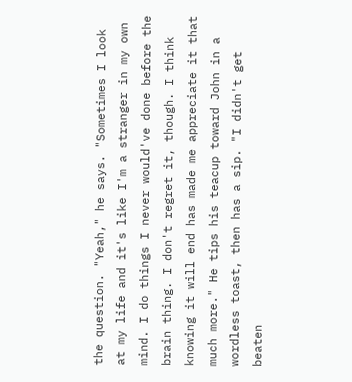the question. "Yeah," he says. "Sometimes I look at my life and it's like I'm a stranger in my own mind. I do things I never would've done before the brain thing. I don't regret it, though. I think knowing it will end has made me appreciate it that much more." He tips his teacup toward John in a wordless toast, then has a sip. "I didn't get beaten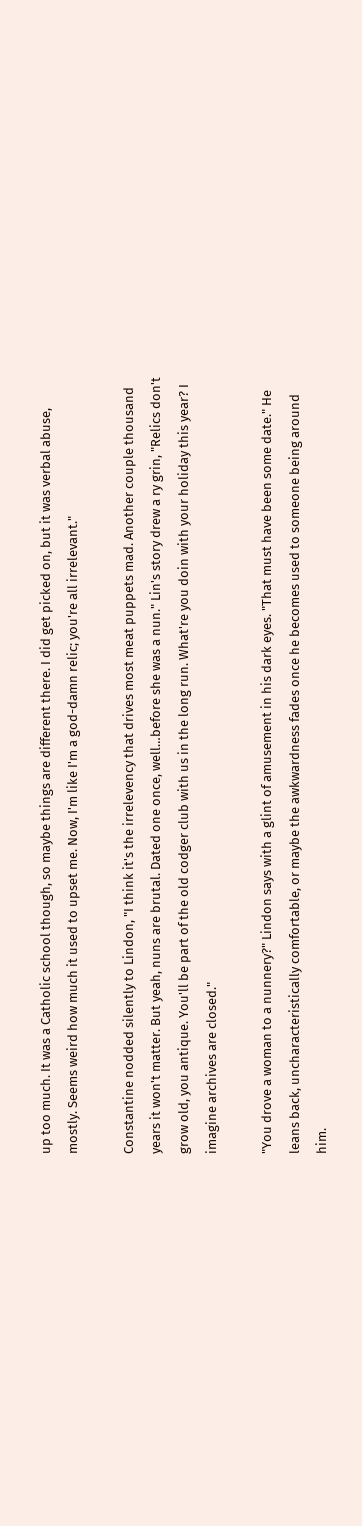up too much. It was a Catholic school though, so maybe things are different there. I did get picked on, but it was verbal abuse, mostly. Seems weird how much it used to upset me. Now, I'm like I'm a god-damn relic; you're all irrelevant."

Constantine nodded silently to Lindon, "I think it's the irrelevency that drives most meat puppets mad. Another couple thousand years it won't matter. But yeah, nuns are brutal. Dated one once, well…before she was a nun." Lin's story drew a ry grin, "Relics don't grow old, you antique. You'll be part of the old codger club with us in the long run. What're you doin with your holiday this year? I imagine archives are closed."

"You drove a woman to a nunnery?" Lindon says with a glint of amusement in his dark eyes. "That must have been some date." He leans back, uncharacteristically comfortable, or maybe the awkwardness fades once he becomes used to someone being around him.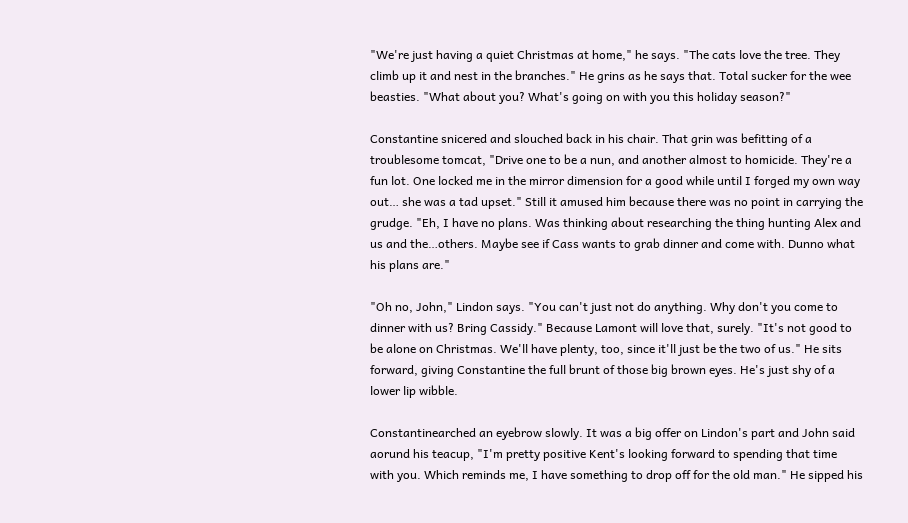"We're just having a quiet Christmas at home," he says. "The cats love the tree. They climb up it and nest in the branches." He grins as he says that. Total sucker for the wee beasties. "What about you? What's going on with you this holiday season?"

Constantine snicered and slouched back in his chair. That grin was befitting of a troublesome tomcat, "Drive one to be a nun, and another almost to homicide. They're a fun lot. One locked me in the mirror dimension for a good while until I forged my own way out… she was a tad upset." Still it amused him because there was no point in carrying the grudge. "Eh, I have no plans. Was thinking about researching the thing hunting Alex and us and the…others. Maybe see if Cass wants to grab dinner and come with. Dunno what his plans are."

"Oh no, John," Lindon says. "You can't just not do anything. Why don't you come to dinner with us? Bring Cassidy." Because Lamont will love that, surely. "It's not good to be alone on Christmas. We'll have plenty, too, since it'll just be the two of us." He sits forward, giving Constantine the full brunt of those big brown eyes. He's just shy of a lower lip wibble.

Constantinearched an eyebrow slowly. It was a big offer on Lindon's part and John said aorund his teacup, "I'm pretty positive Kent's looking forward to spending that time with you. Which reminds me, I have something to drop off for the old man." He sipped his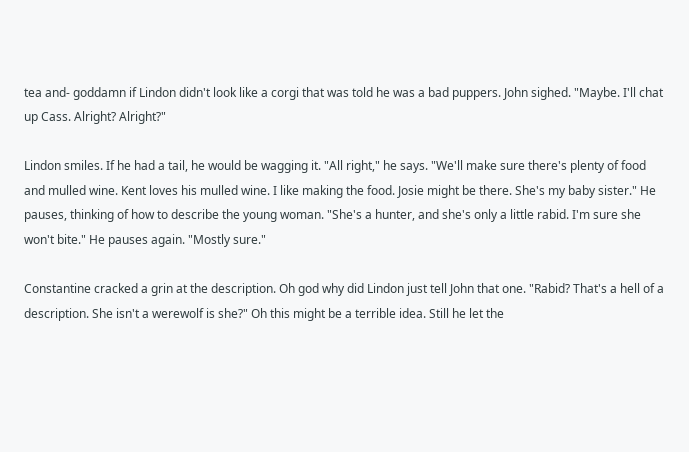tea and- goddamn if Lindon didn't look like a corgi that was told he was a bad puppers. John sighed. "Maybe. I'll chat up Cass. Alright? Alright?"

Lindon smiles. If he had a tail, he would be wagging it. "All right," he says. "We'll make sure there's plenty of food and mulled wine. Kent loves his mulled wine. I like making the food. Josie might be there. She's my baby sister." He pauses, thinking of how to describe the young woman. "She's a hunter, and she's only a little rabid. I'm sure she won't bite." He pauses again. "Mostly sure."

Constantine cracked a grin at the description. Oh god why did Lindon just tell John that one. "Rabid? That's a hell of a description. She isn't a werewolf is she?" Oh this might be a terrible idea. Still he let the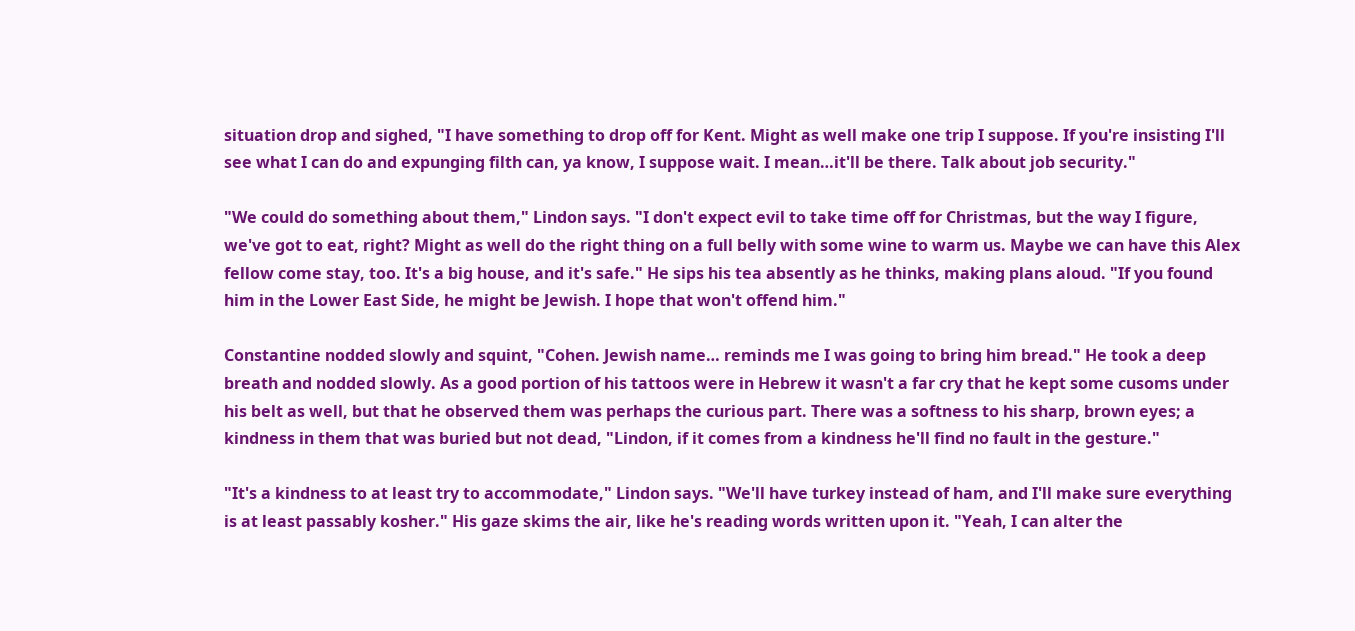situation drop and sighed, "I have something to drop off for Kent. Might as well make one trip I suppose. If you're insisting I'll see what I can do and expunging filth can, ya know, I suppose wait. I mean…it'll be there. Talk about job security."

"We could do something about them," Lindon says. "I don't expect evil to take time off for Christmas, but the way I figure, we've got to eat, right? Might as well do the right thing on a full belly with some wine to warm us. Maybe we can have this Alex fellow come stay, too. It's a big house, and it's safe." He sips his tea absently as he thinks, making plans aloud. "If you found him in the Lower East Side, he might be Jewish. I hope that won't offend him."

Constantine nodded slowly and squint, "Cohen. Jewish name… reminds me I was going to bring him bread." He took a deep breath and nodded slowly. As a good portion of his tattoos were in Hebrew it wasn't a far cry that he kept some cusoms under his belt as well, but that he observed them was perhaps the curious part. There was a softness to his sharp, brown eyes; a kindness in them that was buried but not dead, "Lindon, if it comes from a kindness he'll find no fault in the gesture."

"It's a kindness to at least try to accommodate," Lindon says. "We'll have turkey instead of ham, and I'll make sure everything is at least passably kosher." His gaze skims the air, like he's reading words written upon it. "Yeah, I can alter the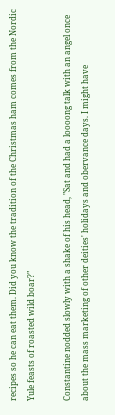recipes so he can eat them. Did you know the tradition of the Christmas ham comes from the Nordic Yule feasts of roasted wild boar?"

Constantine nodded slowly with a shake of his head, "Sat and had a loooong talk with an angel once about the mass marketing of other deities' holidays and obervance days. I might have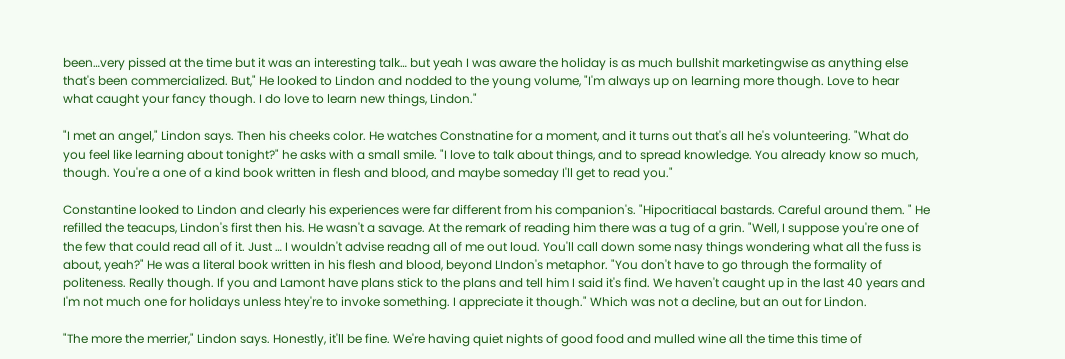been…very pissed at the time but it was an interesting talk… but yeah I was aware the holiday is as much bullshit marketingwise as anything else that's been commercialized. But," He looked to Lindon and nodded to the young volume, "I'm always up on learning more though. Love to hear what caught your fancy though. I do love to learn new things, Lindon."

"I met an angel," Lindon says. Then his cheeks color. He watches Constnatine for a moment, and it turns out that's all he's volunteering. "What do you feel like learning about tonight?" he asks with a small smile. "I love to talk about things, and to spread knowledge. You already know so much, though. You're a one of a kind book written in flesh and blood, and maybe someday I'll get to read you."

Constantine looked to Lindon and clearly his experiences were far different from his companion's. "Hipocritiacal bastards. Careful around them. " He refilled the teacups, Lindon's first then his. He wasn't a savage. At the remark of reading him there was a tug of a grin. "Well, I suppose you're one of the few that could read all of it. Just … I wouldn't advise readng all of me out loud. You'll call down some nasy things wondering what all the fuss is about, yeah?" He was a literal book written in his flesh and blood, beyond LIndon's metaphor. "You don't have to go through the formality of politeness. Really though. If you and Lamont have plans stick to the plans and tell him I said it's find. We haven't caught up in the last 40 years and I'm not much one for holidays unless htey're to invoke something. I appreciate it though." Which was not a decline, but an out for Lindon.

"The more the merrier," Lindon says. Honestly, it'll be fine. We're having quiet nights of good food and mulled wine all the time this time of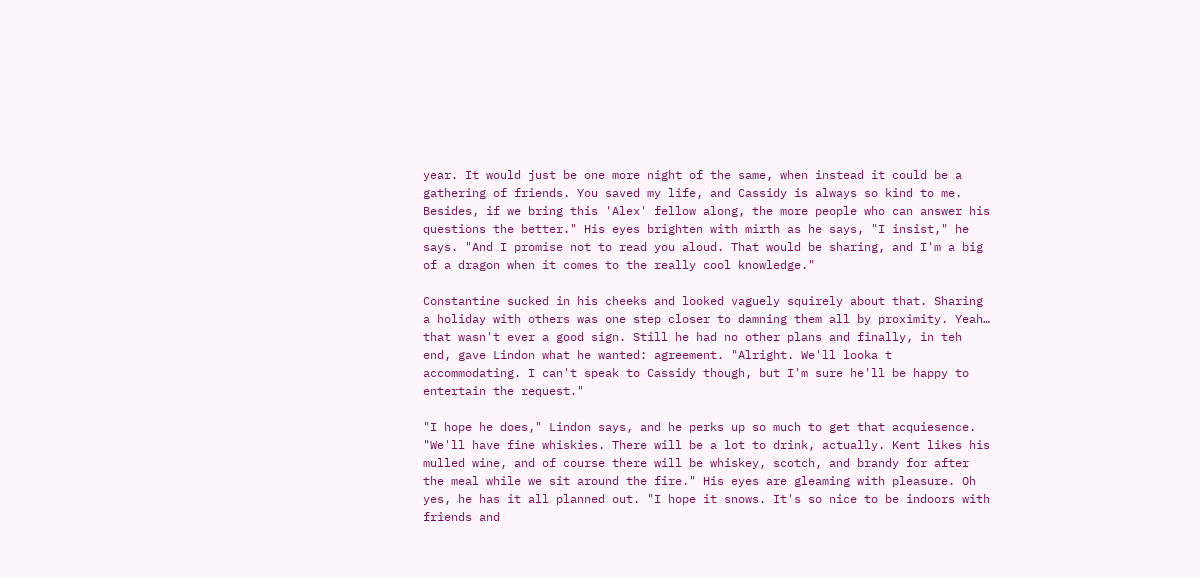year. It would just be one more night of the same, when instead it could be a gathering of friends. You saved my life, and Cassidy is always so kind to me. Besides, if we bring this 'Alex' fellow along, the more people who can answer his questions the better." His eyes brighten with mirth as he says, "I insist," he says. "And I promise not to read you aloud. That would be sharing, and I'm a big of a dragon when it comes to the really cool knowledge."

Constantine sucked in his cheeks and looked vaguely squirely about that. Sharing a holiday with others was one step closer to damning them all by proximity. Yeah… that wasn't ever a good sign. Still he had no other plans and finally, in teh end, gave Lindon what he wanted: agreement. "Alright. We'll looka t accommodating. I can't speak to Cassidy though, but I'm sure he'll be happy to entertain the request."

"I hope he does," Lindon says, and he perks up so much to get that acquiesence. "We'll have fine whiskies. There will be a lot to drink, actually. Kent likes his mulled wine, and of course there will be whiskey, scotch, and brandy for after the meal while we sit around the fire." His eyes are gleaming with pleasure. Oh yes, he has it all planned out. "I hope it snows. It's so nice to be indoors with friends and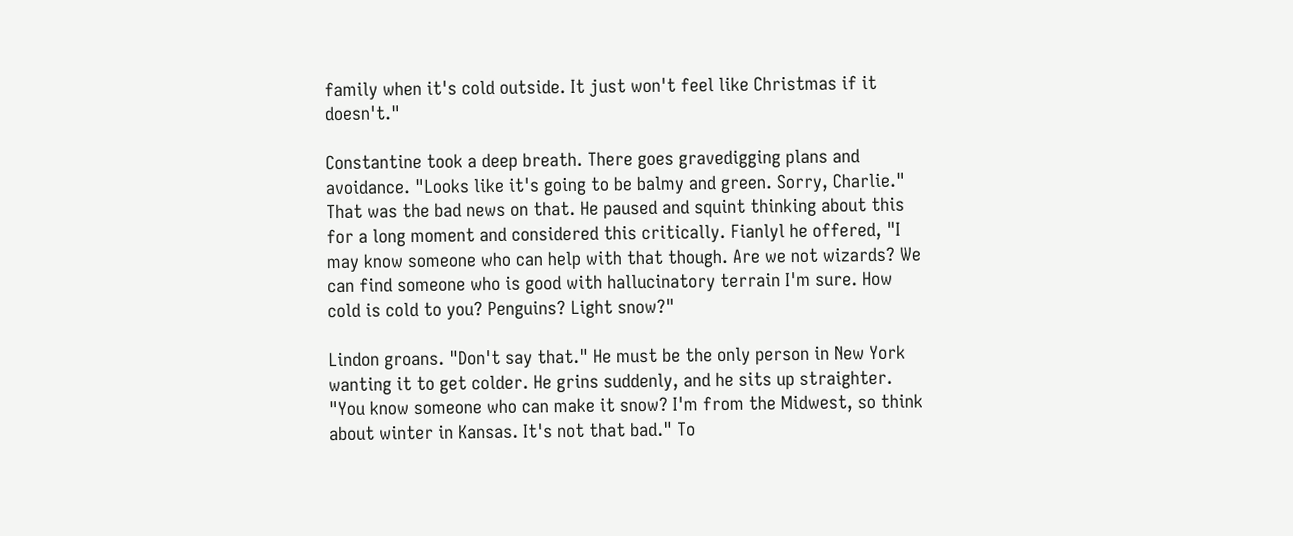family when it's cold outside. It just won't feel like Christmas if it doesn't."

Constantine took a deep breath. There goes gravedigging plans and avoidance. "Looks like it's going to be balmy and green. Sorry, Charlie." That was the bad news on that. He paused and squint thinking about this for a long moment and considered this critically. Fianlyl he offered, "I may know someone who can help with that though. Are we not wizards? We can find someone who is good with hallucinatory terrain I'm sure. How cold is cold to you? Penguins? Light snow?"

Lindon groans. "Don't say that." He must be the only person in New York wanting it to get colder. He grins suddenly, and he sits up straighter. "You know someone who can make it snow? I'm from the Midwest, so think about winter in Kansas. It's not that bad." To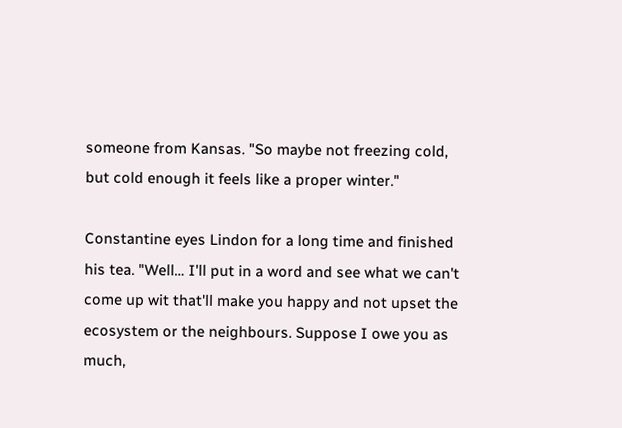someone from Kansas. "So maybe not freezing cold, but cold enough it feels like a proper winter."

Constantine eyes Lindon for a long time and finished his tea. "Well… I'll put in a word and see what we can't come up wit that'll make you happy and not upset the ecosystem or the neighbours. Suppose I owe you as much,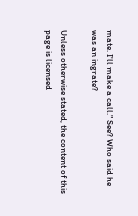mate. I'll make a call." See? Who said he was an ingrate?

Unless otherwise stated, the content of this page is licensed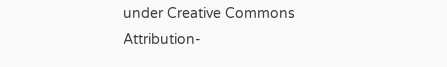under Creative Commons Attribution-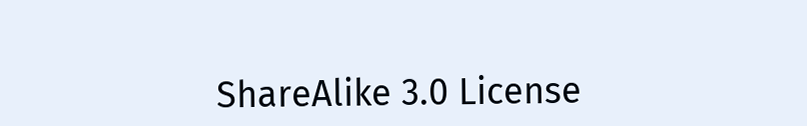ShareAlike 3.0 License